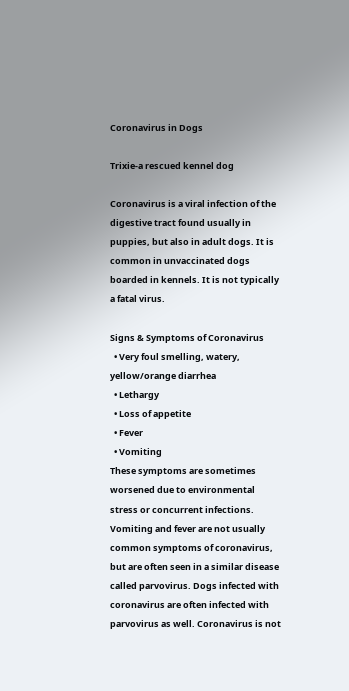Coronavirus in Dogs

Trixie-a rescued kennel dog

Coronavirus is a viral infection of the digestive tract found usually in puppies, but also in adult dogs. It is common in unvaccinated dogs boarded in kennels. It is not typically a fatal virus.

Signs & Symptoms of Coronavirus
  • Very foul smelling, watery, yellow/orange diarrhea
  • Lethargy
  • Loss of appetite
  • Fever
  • Vomiting
These symptoms are sometimes worsened due to environmental stress or concurrent infections. Vomiting and fever are not usually common symptoms of coronavirus, but are often seen in a similar disease called parvovirus. Dogs infected with coronavirus are often infected with parvovirus as well. Coronavirus is not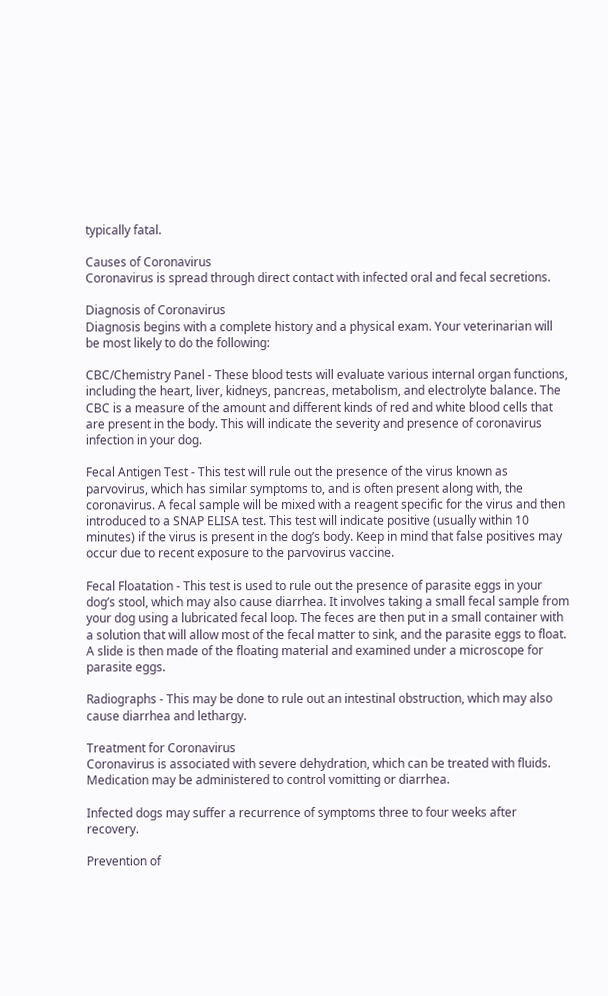typically fatal.

Causes of Coronavirus
Coronavirus is spread through direct contact with infected oral and fecal secretions.

Diagnosis of Coronavirus
Diagnosis begins with a complete history and a physical exam. Your veterinarian will be most likely to do the following:

CBC/Chemistry Panel - These blood tests will evaluate various internal organ functions, including the heart, liver, kidneys, pancreas, metabolism, and electrolyte balance. The CBC is a measure of the amount and different kinds of red and white blood cells that are present in the body. This will indicate the severity and presence of coronavirus infection in your dog.

Fecal Antigen Test - This test will rule out the presence of the virus known as parvovirus, which has similar symptoms to, and is often present along with, the coronavirus. A fecal sample will be mixed with a reagent specific for the virus and then introduced to a SNAP ELISA test. This test will indicate positive (usually within 10 minutes) if the virus is present in the dog’s body. Keep in mind that false positives may occur due to recent exposure to the parvovirus vaccine.

Fecal Floatation - This test is used to rule out the presence of parasite eggs in your dog’s stool, which may also cause diarrhea. It involves taking a small fecal sample from your dog using a lubricated fecal loop. The feces are then put in a small container with a solution that will allow most of the fecal matter to sink, and the parasite eggs to float. A slide is then made of the floating material and examined under a microscope for parasite eggs.

Radiographs - This may be done to rule out an intestinal obstruction, which may also cause diarrhea and lethargy.

Treatment for Coronavirus
Coronavirus is associated with severe dehydration, which can be treated with fluids. Medication may be administered to control vomitting or diarrhea.

Infected dogs may suffer a recurrence of symptoms three to four weeks after recovery.

Prevention of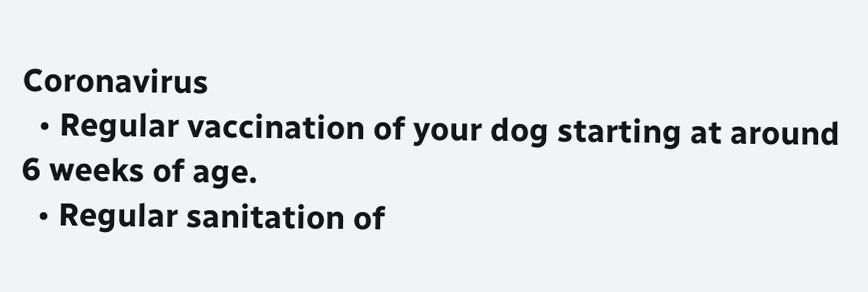Coronavirus
  • Regular vaccination of your dog starting at around 6 weeks of age.
  • Regular sanitation of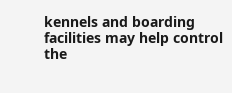kennels and boarding facilities may help control the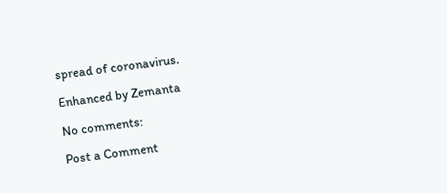spread of coronavirus.

Enhanced by Zemanta

No comments:

Post a Comment